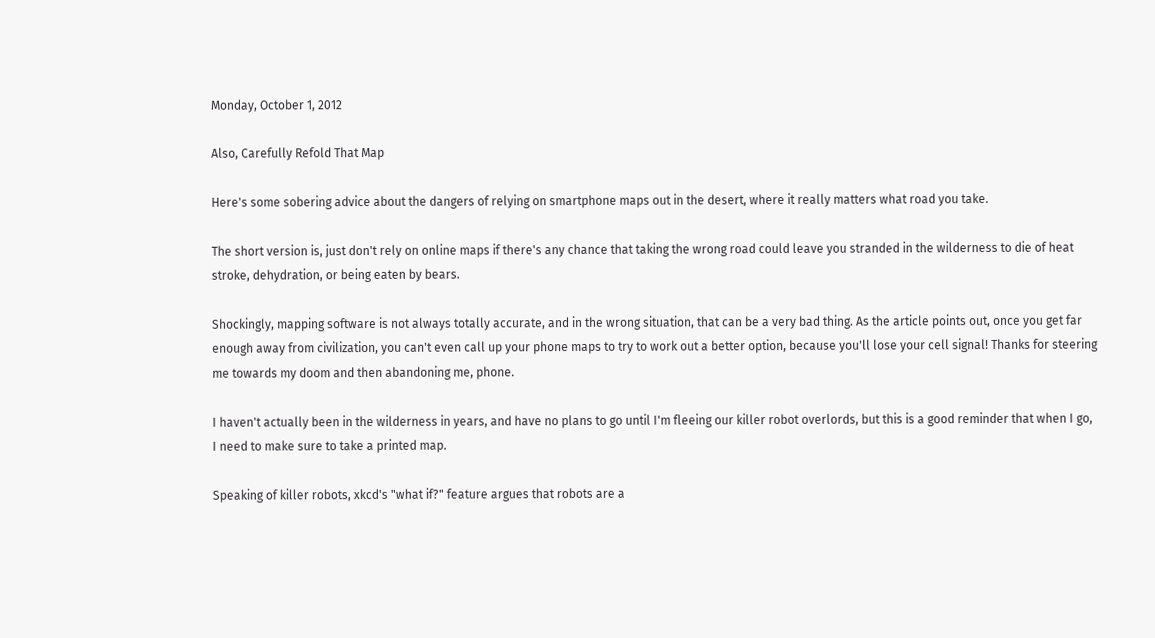Monday, October 1, 2012

Also, Carefully Refold That Map

Here's some sobering advice about the dangers of relying on smartphone maps out in the desert, where it really matters what road you take.

The short version is, just don't rely on online maps if there's any chance that taking the wrong road could leave you stranded in the wilderness to die of heat stroke, dehydration, or being eaten by bears.

Shockingly, mapping software is not always totally accurate, and in the wrong situation, that can be a very bad thing. As the article points out, once you get far enough away from civilization, you can't even call up your phone maps to try to work out a better option, because you'll lose your cell signal! Thanks for steering me towards my doom and then abandoning me, phone.

I haven't actually been in the wilderness in years, and have no plans to go until I'm fleeing our killer robot overlords, but this is a good reminder that when I go, I need to make sure to take a printed map.

Speaking of killer robots, xkcd's "what if?" feature argues that robots are a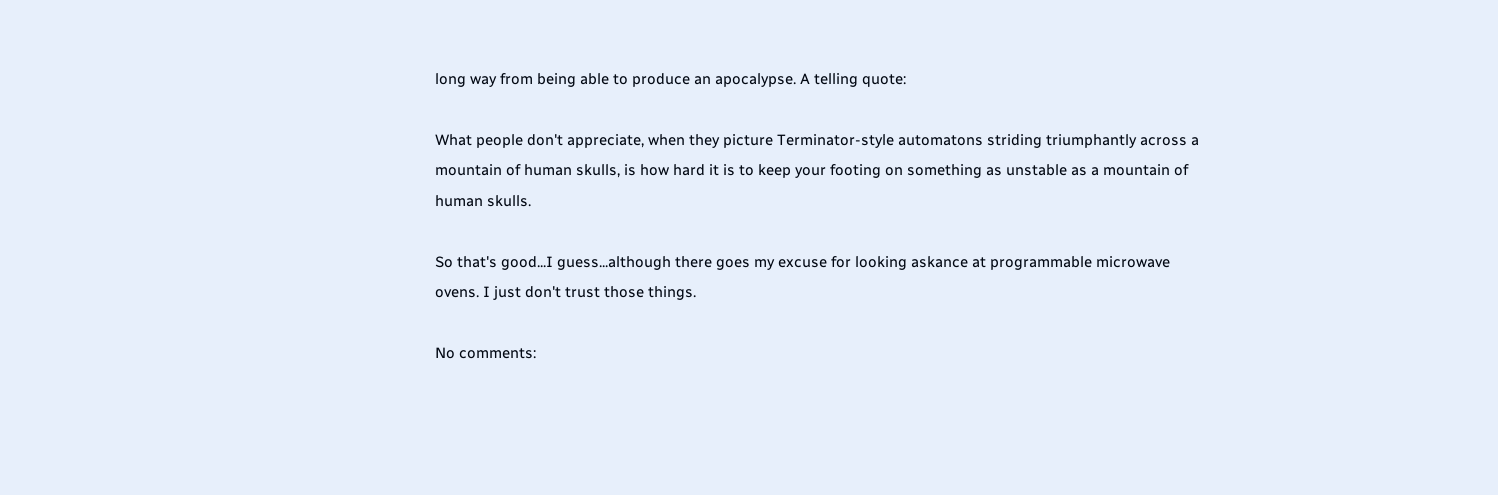long way from being able to produce an apocalypse. A telling quote:

What people don't appreciate, when they picture Terminator-style automatons striding triumphantly across a mountain of human skulls, is how hard it is to keep your footing on something as unstable as a mountain of human skulls.

So that's good...I guess...although there goes my excuse for looking askance at programmable microwave ovens. I just don't trust those things.

No comments: